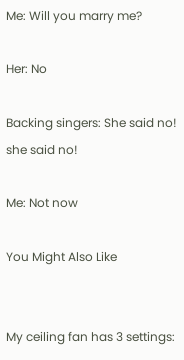Me: Will you marry me?

Her: No

Backing singers: She said no! she said no!

Me: Not now

You Might Also Like


My ceiling fan has 3 settings: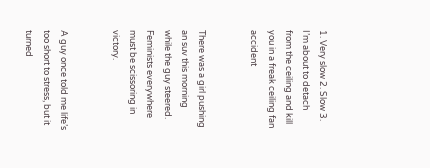1. Very slow 2. Slow 3. I’m about to detach from the ceiling and kill you in a freak ceiling fan accident


There was a girl pushing an suv this morning while the guy steered. Feminists everywhere must be scissoring in victory.


A guy once told me life’s too short to stress, but it turned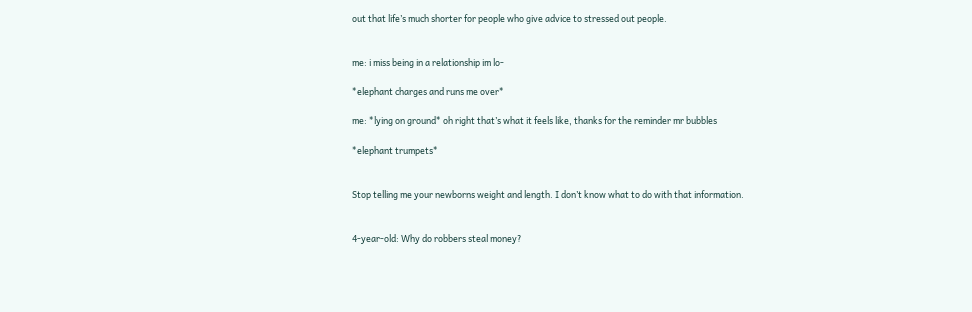out that life’s much shorter for people who give advice to stressed out people.


me: i miss being in a relationship im lo-

*elephant charges and runs me over*

me: *lying on ground* oh right that’s what it feels like, thanks for the reminder mr bubbles

*elephant trumpets*


Stop telling me your newborns weight and length. I don’t know what to do with that information.


4-year-old: Why do robbers steal money?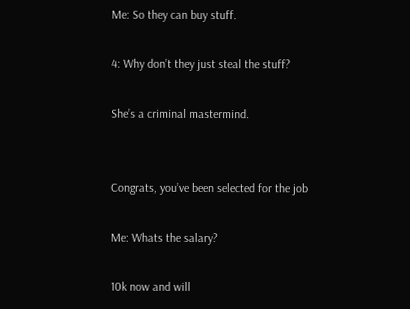Me: So they can buy stuff.

4: Why don’t they just steal the stuff?

She’s a criminal mastermind.


Congrats, you’ve been selected for the job

Me: Whats the salary?

10k now and will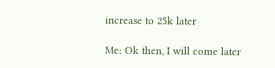increase to 25k later

Me: Ok then, I will come later